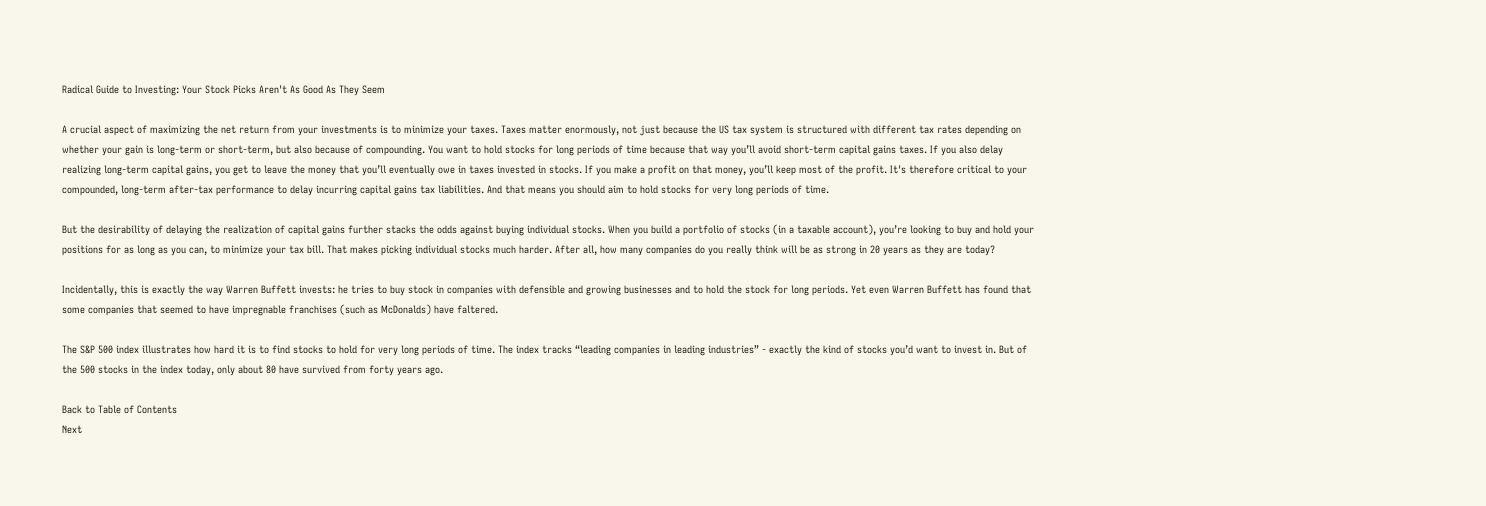Radical Guide to Investing: Your Stock Picks Aren't As Good As They Seem

A crucial aspect of maximizing the net return from your investments is to minimize your taxes. Taxes matter enormously, not just because the US tax system is structured with different tax rates depending on whether your gain is long-term or short-term, but also because of compounding. You want to hold stocks for long periods of time because that way you’ll avoid short-term capital gains taxes. If you also delay realizing long-term capital gains, you get to leave the money that you’ll eventually owe in taxes invested in stocks. If you make a profit on that money, you’ll keep most of the profit. It's therefore critical to your compounded, long-term after-tax performance to delay incurring capital gains tax liabilities. And that means you should aim to hold stocks for very long periods of time.

But the desirability of delaying the realization of capital gains further stacks the odds against buying individual stocks. When you build a portfolio of stocks (in a taxable account), you’re looking to buy and hold your positions for as long as you can, to minimize your tax bill. That makes picking individual stocks much harder. After all, how many companies do you really think will be as strong in 20 years as they are today?

Incidentally, this is exactly the way Warren Buffett invests: he tries to buy stock in companies with defensible and growing businesses and to hold the stock for long periods. Yet even Warren Buffett has found that some companies that seemed to have impregnable franchises (such as McDonalds) have faltered.

The S&P 500 index illustrates how hard it is to find stocks to hold for very long periods of time. The index tracks “leading companies in leading industries” - exactly the kind of stocks you’d want to invest in. But of the 500 stocks in the index today, only about 80 have survived from forty years ago.

Back to Table of Contents
Next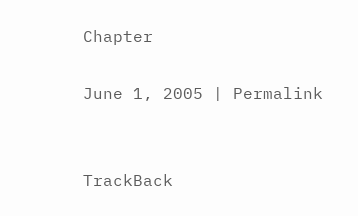Chapter

June 1, 2005 | Permalink


TrackBack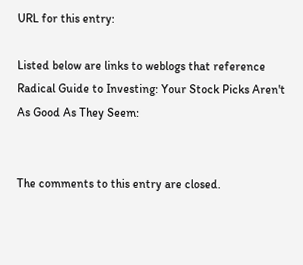URL for this entry:

Listed below are links to weblogs that reference Radical Guide to Investing: Your Stock Picks Aren't As Good As They Seem:


The comments to this entry are closed.